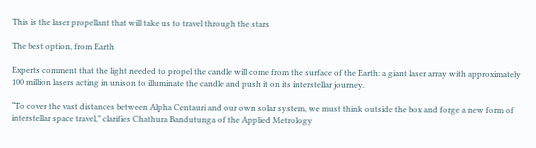This is the laser propellant that will take us to travel through the stars

The best option, from Earth

Experts comment that the light needed to propel the candle will come from the surface of the Earth: a giant laser array with approximately 100 million lasers acting in unison to illuminate the candle and push it on its interstellar journey.

“To cover the vast distances between Alpha Centauri and our own solar system, we must think outside the box and forge a new form of interstellar space travel,” clarifies Chathura Bandutunga of the Applied Metrology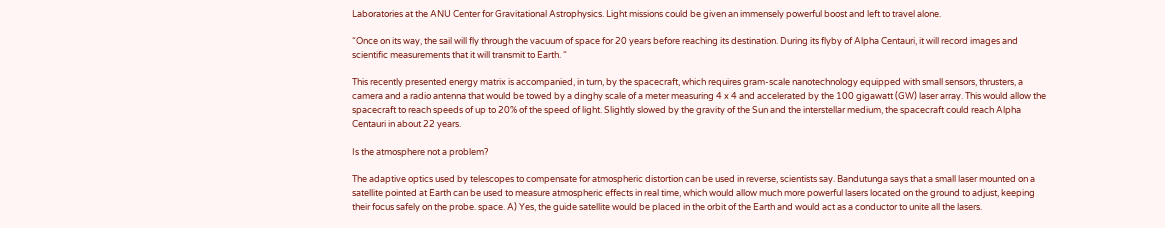Laboratories at the ANU Center for Gravitational Astrophysics. Light missions could be given an immensely powerful boost and left to travel alone.

“Once on its way, the sail will fly through the vacuum of space for 20 years before reaching its destination. During its flyby of Alpha Centauri, it will record images and scientific measurements that it will transmit to Earth. “

This recently presented energy matrix is accompanied, in turn, by the spacecraft, which requires gram-scale nanotechnology equipped with small sensors, thrusters, a camera and a radio antenna that would be towed by a dinghy scale of a meter measuring 4 x 4 and accelerated by the 100 gigawatt (GW) laser array. This would allow the spacecraft to reach speeds of up to 20% of the speed of light. Slightly slowed by the gravity of the Sun and the interstellar medium, the spacecraft could reach Alpha Centauri in about 22 years.

Is the atmosphere not a problem?

The adaptive optics used by telescopes to compensate for atmospheric distortion can be used in reverse, scientists say. Bandutunga says that a small laser mounted on a satellite pointed at Earth can be used to measure atmospheric effects in real time, which would allow much more powerful lasers located on the ground to adjust, keeping their focus safely on the probe. space. A) Yes, the guide satellite would be placed in the orbit of the Earth and would act as a conductor to unite all the lasers.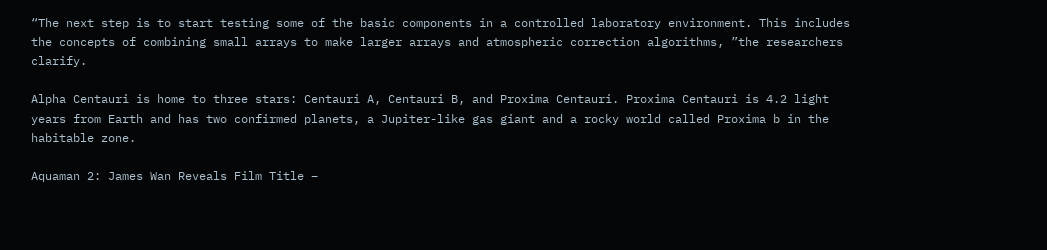“The next step is to start testing some of the basic components in a controlled laboratory environment. This includes the concepts of combining small arrays to make larger arrays and atmospheric correction algorithms, ”the researchers clarify.

Alpha Centauri is home to three stars: Centauri A, Centauri B, and Proxima Centauri. Proxima Centauri is 4.2 light years from Earth and has two confirmed planets, a Jupiter-like gas giant and a rocky world called Proxima b in the habitable zone.

Aquaman 2: James Wan Reveals Film Title –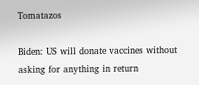Tomatazos

Biden: US will donate vaccines without asking for anything in return